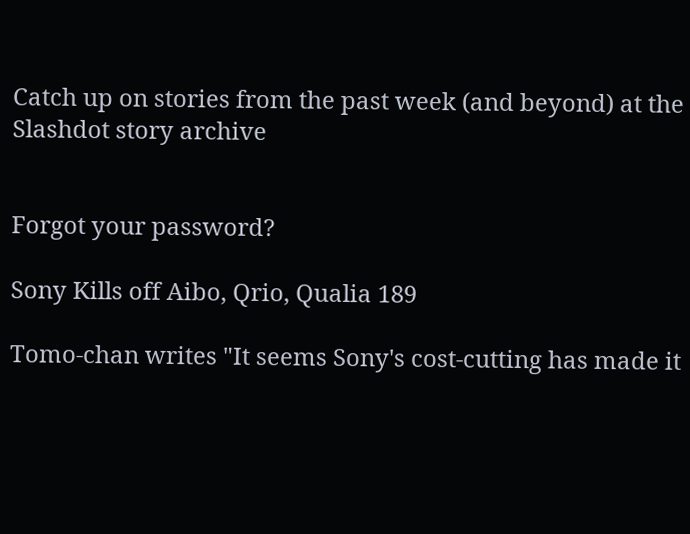Catch up on stories from the past week (and beyond) at the Slashdot story archive


Forgot your password?

Sony Kills off Aibo, Qrio, Qualia 189

Tomo-chan writes "It seems Sony's cost-cutting has made it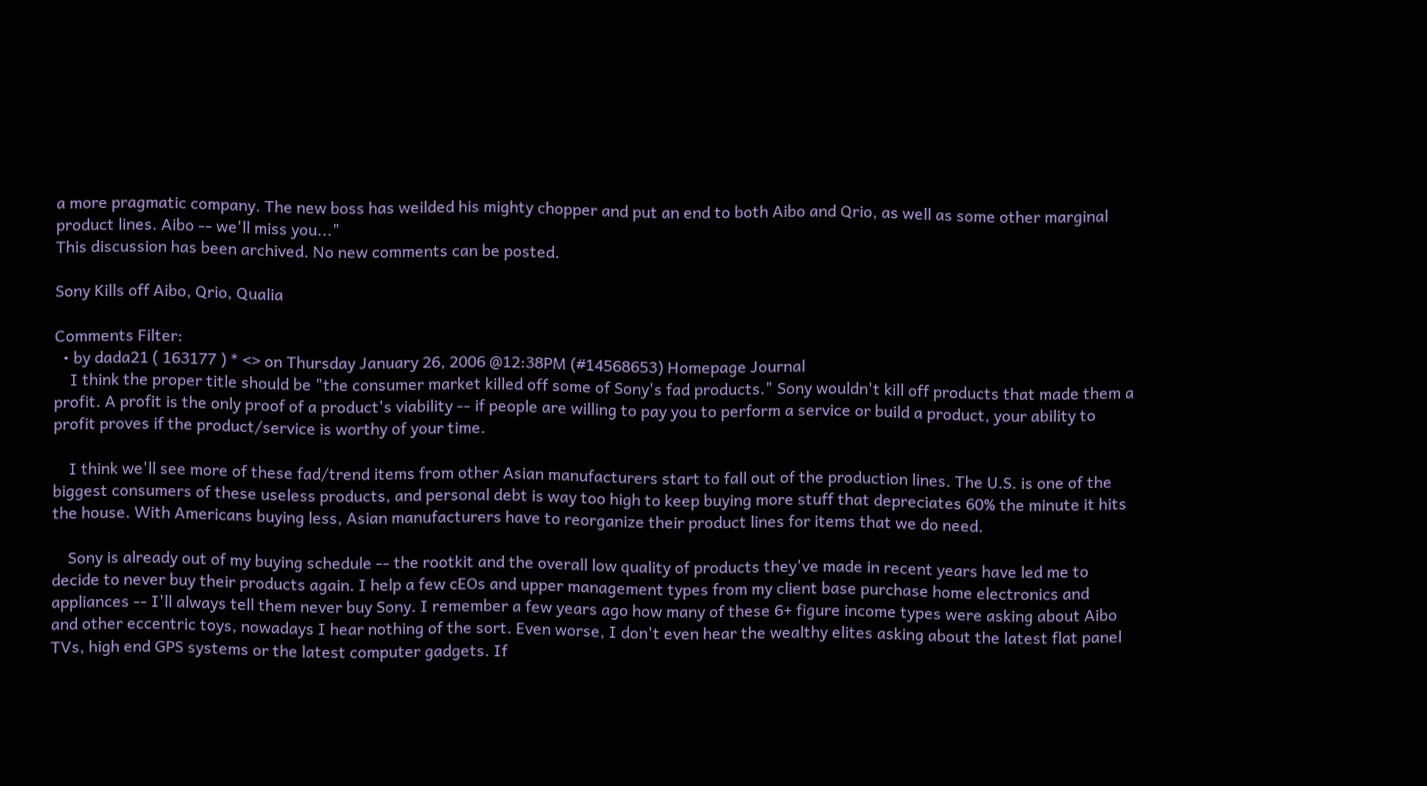a more pragmatic company. The new boss has weilded his mighty chopper and put an end to both Aibo and Qrio, as well as some other marginal product lines. Aibo -- we'll miss you..."
This discussion has been archived. No new comments can be posted.

Sony Kills off Aibo, Qrio, Qualia

Comments Filter:
  • by dada21 ( 163177 ) * <> on Thursday January 26, 2006 @12:38PM (#14568653) Homepage Journal
    I think the proper title should be "the consumer market killed off some of Sony's fad products." Sony wouldn't kill off products that made them a profit. A profit is the only proof of a product's viability -- if people are willing to pay you to perform a service or build a product, your ability to profit proves if the product/service is worthy of your time.

    I think we'll see more of these fad/trend items from other Asian manufacturers start to fall out of the production lines. The U.S. is one of the biggest consumers of these useless products, and personal debt is way too high to keep buying more stuff that depreciates 60% the minute it hits the house. With Americans buying less, Asian manufacturers have to reorganize their product lines for items that we do need.

    Sony is already out of my buying schedule -- the rootkit and the overall low quality of products they've made in recent years have led me to decide to never buy their products again. I help a few cEOs and upper management types from my client base purchase home electronics and appliances -- I'll always tell them never buy Sony. I remember a few years ago how many of these 6+ figure income types were asking about Aibo and other eccentric toys, nowadays I hear nothing of the sort. Even worse, I don't even hear the wealthy elites asking about the latest flat panel TVs, high end GPS systems or the latest computer gadgets. If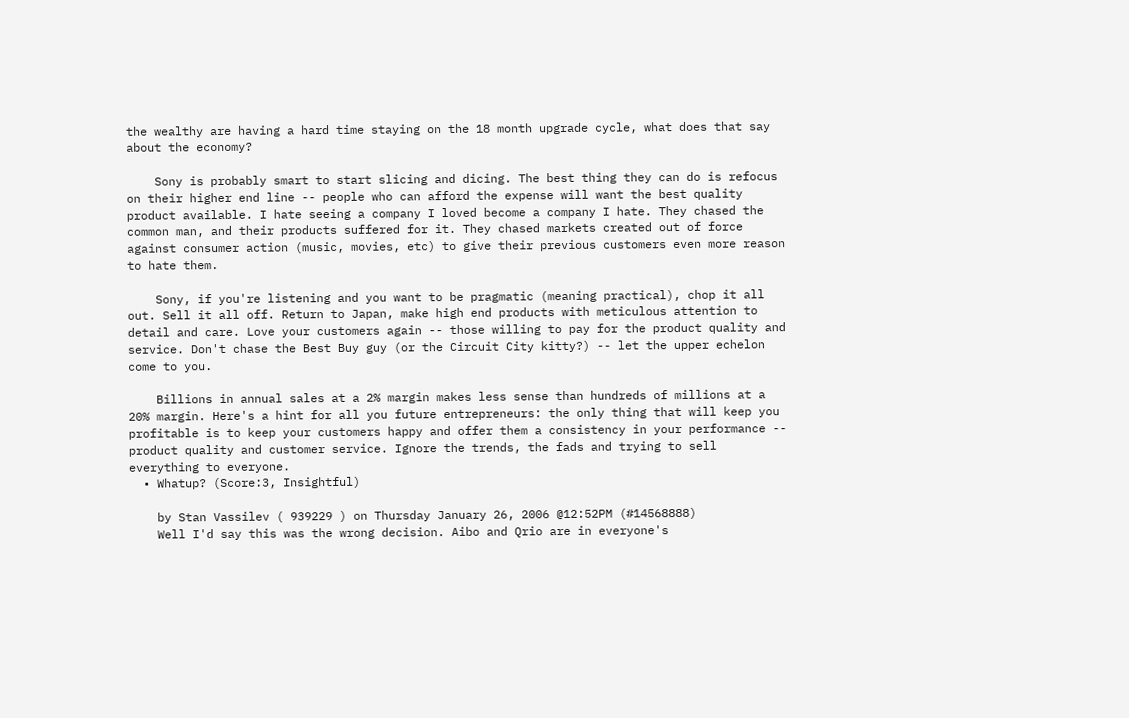the wealthy are having a hard time staying on the 18 month upgrade cycle, what does that say about the economy?

    Sony is probably smart to start slicing and dicing. The best thing they can do is refocus on their higher end line -- people who can afford the expense will want the best quality product available. I hate seeing a company I loved become a company I hate. They chased the common man, and their products suffered for it. They chased markets created out of force against consumer action (music, movies, etc) to give their previous customers even more reason to hate them.

    Sony, if you're listening and you want to be pragmatic (meaning practical), chop it all out. Sell it all off. Return to Japan, make high end products with meticulous attention to detail and care. Love your customers again -- those willing to pay for the product quality and service. Don't chase the Best Buy guy (or the Circuit City kitty?) -- let the upper echelon come to you.

    Billions in annual sales at a 2% margin makes less sense than hundreds of millions at a 20% margin. Here's a hint for all you future entrepreneurs: the only thing that will keep you profitable is to keep your customers happy and offer them a consistency in your performance -- product quality and customer service. Ignore the trends, the fads and trying to sell everything to everyone.
  • Whatup? (Score:3, Insightful)

    by Stan Vassilev ( 939229 ) on Thursday January 26, 2006 @12:52PM (#14568888)
    Well I'd say this was the wrong decision. Aibo and Qrio are in everyone's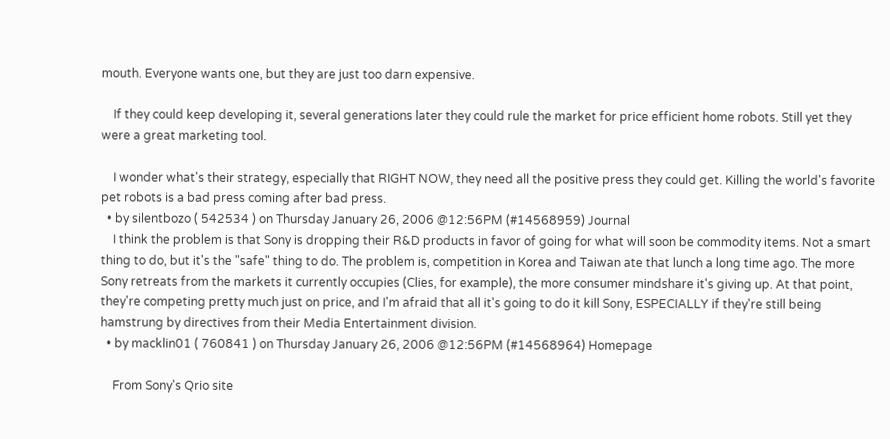mouth. Everyone wants one, but they are just too darn expensive.

    If they could keep developing it, several generations later they could rule the market for price efficient home robots. Still yet they were a great marketing tool.

    I wonder what's their strategy, especially that RIGHT NOW, they need all the positive press they could get. Killing the world's favorite pet robots is a bad press coming after bad press.
  • by silentbozo ( 542534 ) on Thursday January 26, 2006 @12:56PM (#14568959) Journal
    I think the problem is that Sony is dropping their R&D products in favor of going for what will soon be commodity items. Not a smart thing to do, but it's the "safe" thing to do. The problem is, competition in Korea and Taiwan ate that lunch a long time ago. The more Sony retreats from the markets it currently occupies (Clies, for example), the more consumer mindshare it's giving up. At that point, they're competing pretty much just on price, and I'm afraid that all it's going to do it kill Sony, ESPECIALLY if they're still being hamstrung by directives from their Media Entertainment division.
  • by macklin01 ( 760841 ) on Thursday January 26, 2006 @12:56PM (#14568964) Homepage

    From Sony's Qrio site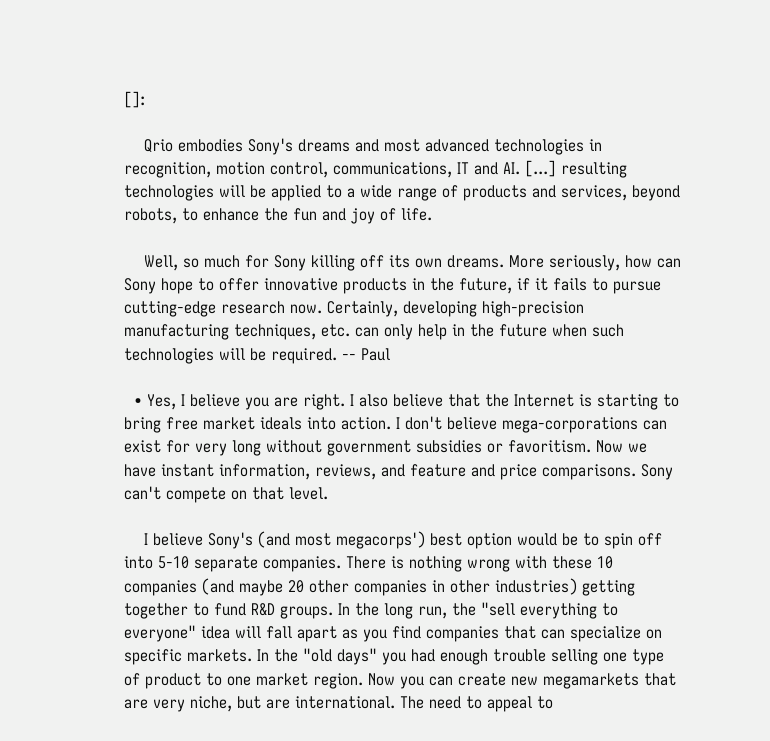[]:

    Qrio embodies Sony's dreams and most advanced technologies in recognition, motion control, communications, IT and AI. [...] resulting technologies will be applied to a wide range of products and services, beyond robots, to enhance the fun and joy of life.

    Well, so much for Sony killing off its own dreams. More seriously, how can Sony hope to offer innovative products in the future, if it fails to pursue cutting-edge research now. Certainly, developing high-precision manufacturing techniques, etc. can only help in the future when such technologies will be required. -- Paul

  • Yes, I believe you are right. I also believe that the Internet is starting to bring free market ideals into action. I don't believe mega-corporations can exist for very long without government subsidies or favoritism. Now we have instant information, reviews, and feature and price comparisons. Sony can't compete on that level.

    I believe Sony's (and most megacorps') best option would be to spin off into 5-10 separate companies. There is nothing wrong with these 10 companies (and maybe 20 other companies in other industries) getting together to fund R&D groups. In the long run, the "sell everything to everyone" idea will fall apart as you find companies that can specialize on specific markets. In the "old days" you had enough trouble selling one type of product to one market region. Now you can create new megamarkets that are very niche, but are international. The need to appeal to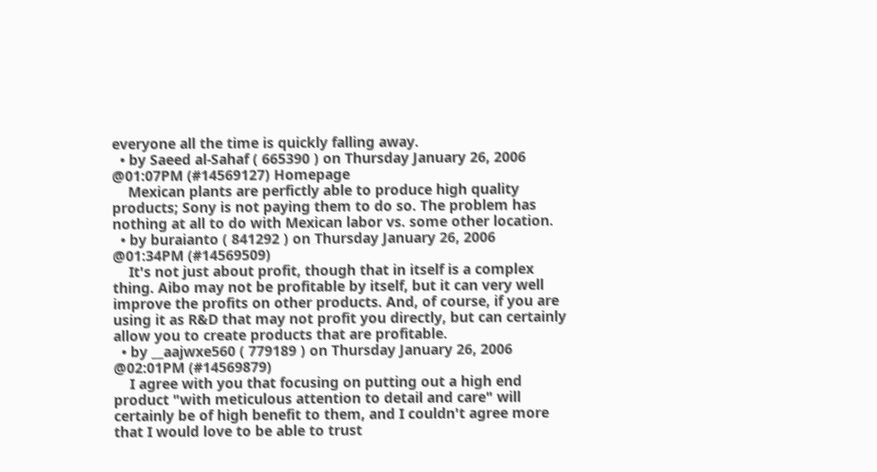everyone all the time is quickly falling away.
  • by Saeed al-Sahaf ( 665390 ) on Thursday January 26, 2006 @01:07PM (#14569127) Homepage
    Mexican plants are perfictly able to produce high quality products; Sony is not paying them to do so. The problem has nothing at all to do with Mexican labor vs. some other location.
  • by buraianto ( 841292 ) on Thursday January 26, 2006 @01:34PM (#14569509)
    It's not just about profit, though that in itself is a complex thing. Aibo may not be profitable by itself, but it can very well improve the profits on other products. And, of course, if you are using it as R&D that may not profit you directly, but can certainly allow you to create products that are profitable.
  • by __aajwxe560 ( 779189 ) on Thursday January 26, 2006 @02:01PM (#14569879)
    I agree with you that focusing on putting out a high end product "with meticulous attention to detail and care" will certainly be of high benefit to them, and I couldn't agree more that I would love to be able to trust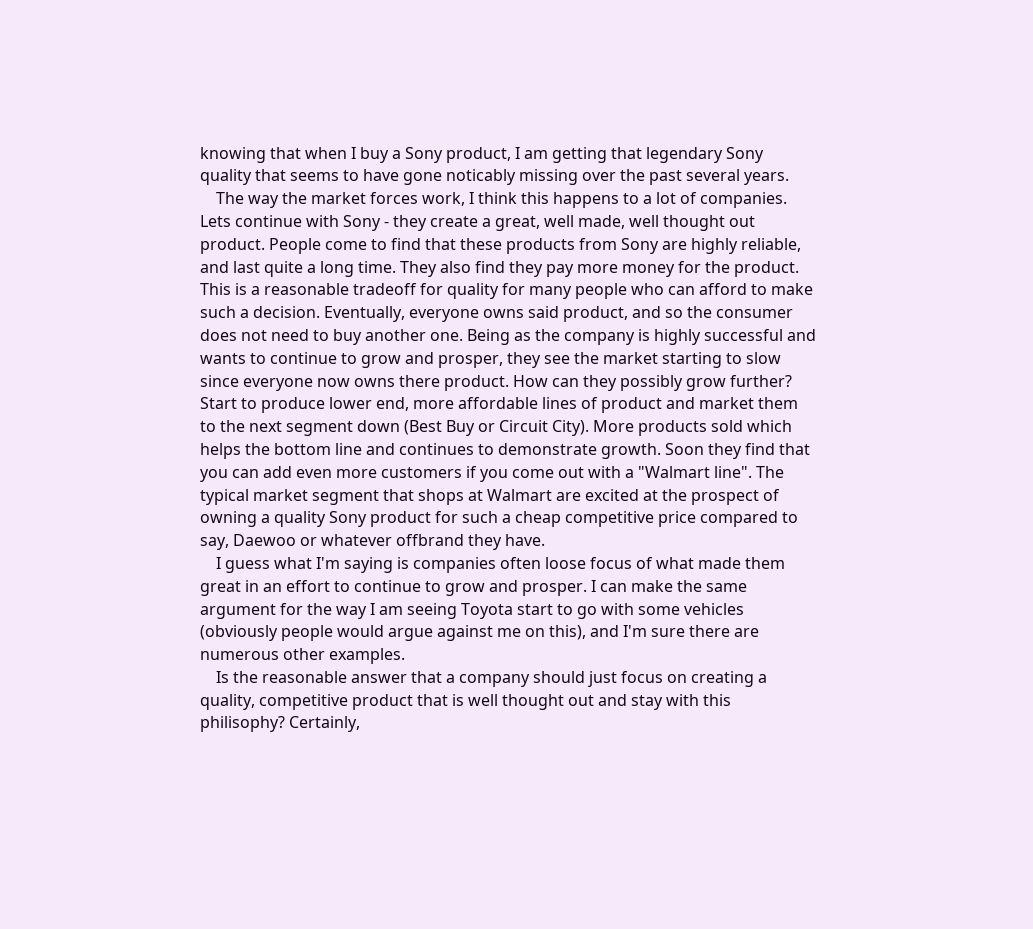knowing that when I buy a Sony product, I am getting that legendary Sony quality that seems to have gone noticably missing over the past several years.
    The way the market forces work, I think this happens to a lot of companies. Lets continue with Sony - they create a great, well made, well thought out product. People come to find that these products from Sony are highly reliable, and last quite a long time. They also find they pay more money for the product. This is a reasonable tradeoff for quality for many people who can afford to make such a decision. Eventually, everyone owns said product, and so the consumer does not need to buy another one. Being as the company is highly successful and wants to continue to grow and prosper, they see the market starting to slow since everyone now owns there product. How can they possibly grow further? Start to produce lower end, more affordable lines of product and market them to the next segment down (Best Buy or Circuit City). More products sold which helps the bottom line and continues to demonstrate growth. Soon they find that you can add even more customers if you come out with a "Walmart line". The typical market segment that shops at Walmart are excited at the prospect of owning a quality Sony product for such a cheap competitive price compared to say, Daewoo or whatever offbrand they have.
    I guess what I'm saying is companies often loose focus of what made them great in an effort to continue to grow and prosper. I can make the same argument for the way I am seeing Toyota start to go with some vehicles (obviously people would argue against me on this), and I'm sure there are numerous other examples.
    Is the reasonable answer that a company should just focus on creating a quality, competitive product that is well thought out and stay with this philisophy? Certainly,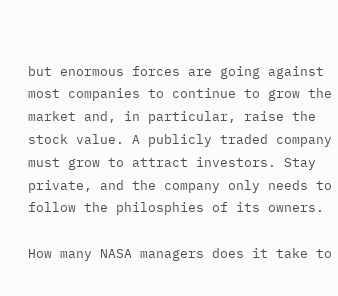but enormous forces are going against most companies to continue to grow the market and, in particular, raise the stock value. A publicly traded company must grow to attract investors. Stay private, and the company only needs to follow the philosphies of its owners.

How many NASA managers does it take to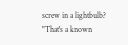screw in a lightbulb? "That's a known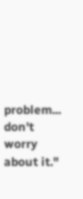problem... don't worry about it."